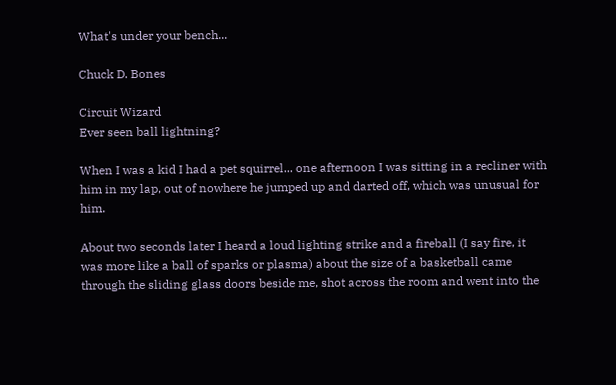What's under your bench...

Chuck D. Bones

Circuit Wizard
Ever seen ball lightning?

When I was a kid I had a pet squirrel... one afternoon I was sitting in a recliner with him in my lap, out of nowhere he jumped up and darted off, which was unusual for him.

About two seconds later I heard a loud lighting strike and a fireball (I say fire, it was more like a ball of sparks or plasma) about the size of a basketball came through the sliding glass doors beside me, shot across the room and went into the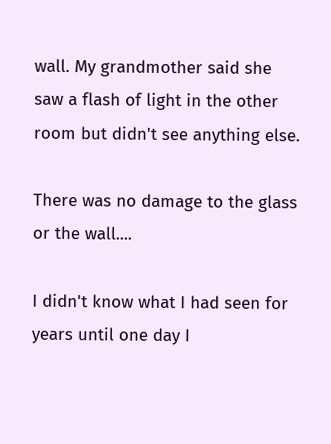wall. My grandmother said she saw a flash of light in the other room but didn't see anything else.

There was no damage to the glass or the wall....

I didn't know what I had seen for years until one day I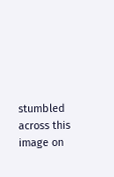stumbled across this image on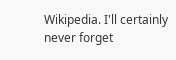Wikipedia. I'll certainly never forget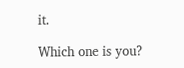it.

Which one is you?